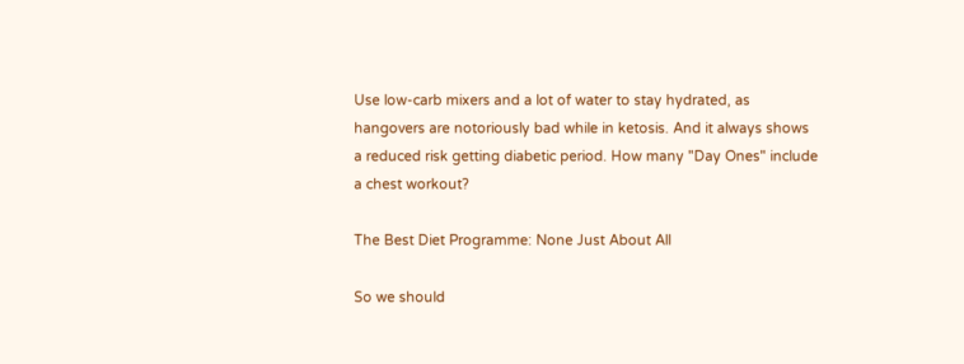Use low-carb mixers and a lot of water to stay hydrated, as hangovers are notoriously bad while in ketosis. And it always shows a reduced risk getting diabetic period. How many "Day Ones" include a chest workout?

The Best Diet Programme: None Just About All

So we should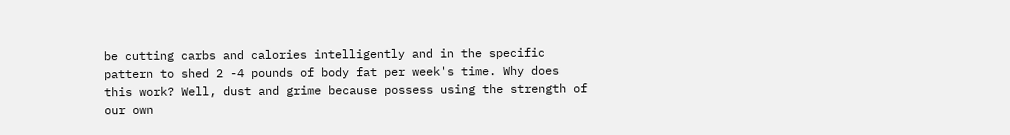be cutting carbs and calories intelligently and in the specific pattern to shed 2 -4 pounds of body fat per week's time. Why does this work? Well, dust and grime because possess using the strength of our own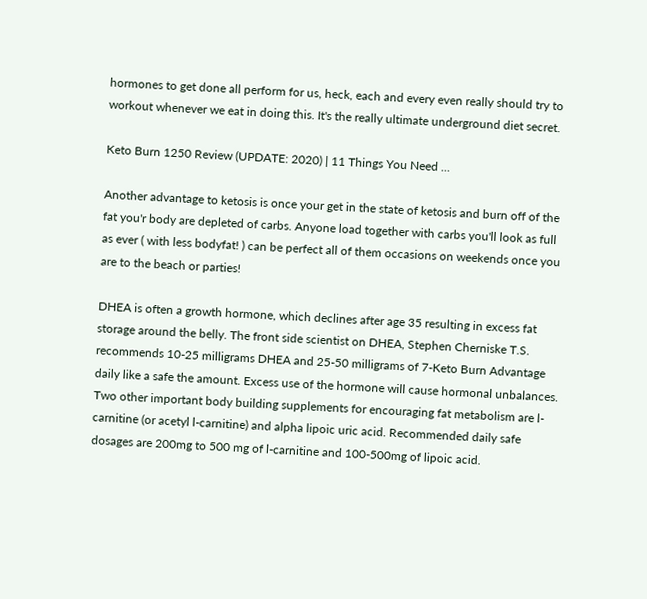hormones to get done all perform for us, heck, each and every even really should try to workout whenever we eat in doing this. It's the really ultimate underground diet secret.

Keto Burn 1250 Review (UPDATE: 2020) | 11 Things You Need ...

Another advantage to ketosis is once your get in the state of ketosis and burn off of the fat you'r body are depleted of carbs. Anyone load together with carbs you'll look as full as ever ( with less bodyfat! ) can be perfect all of them occasions on weekends once you are to the beach or parties!

DHEA is often a growth hormone, which declines after age 35 resulting in excess fat storage around the belly. The front side scientist on DHEA, Stephen Cherniske T.S. recommends 10-25 milligrams DHEA and 25-50 milligrams of 7-Keto Burn Advantage daily like a safe the amount. Excess use of the hormone will cause hormonal unbalances. Two other important body building supplements for encouraging fat metabolism are l-carnitine (or acetyl l-carnitine) and alpha lipoic uric acid. Recommended daily safe dosages are 200mg to 500 mg of l-carnitine and 100-500mg of lipoic acid.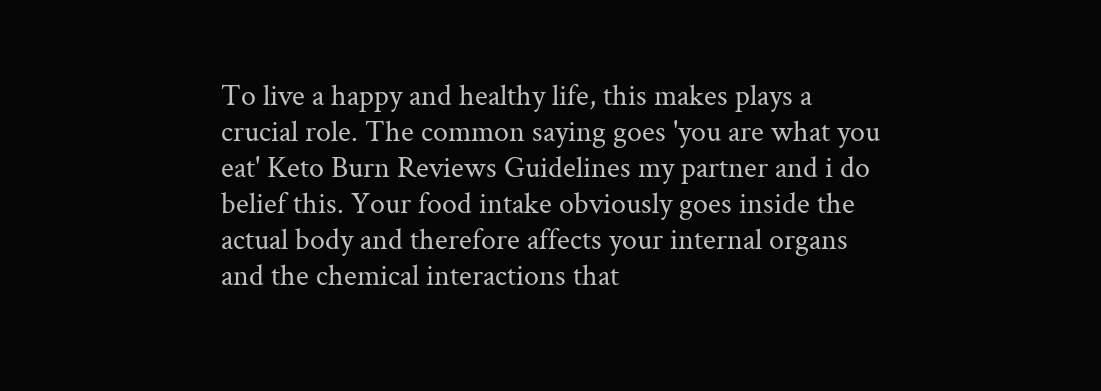To live a happy and healthy life, this makes plays a crucial role. The common saying goes 'you are what you eat' Keto Burn Reviews Guidelines my partner and i do belief this. Your food intake obviously goes inside the actual body and therefore affects your internal organs and the chemical interactions that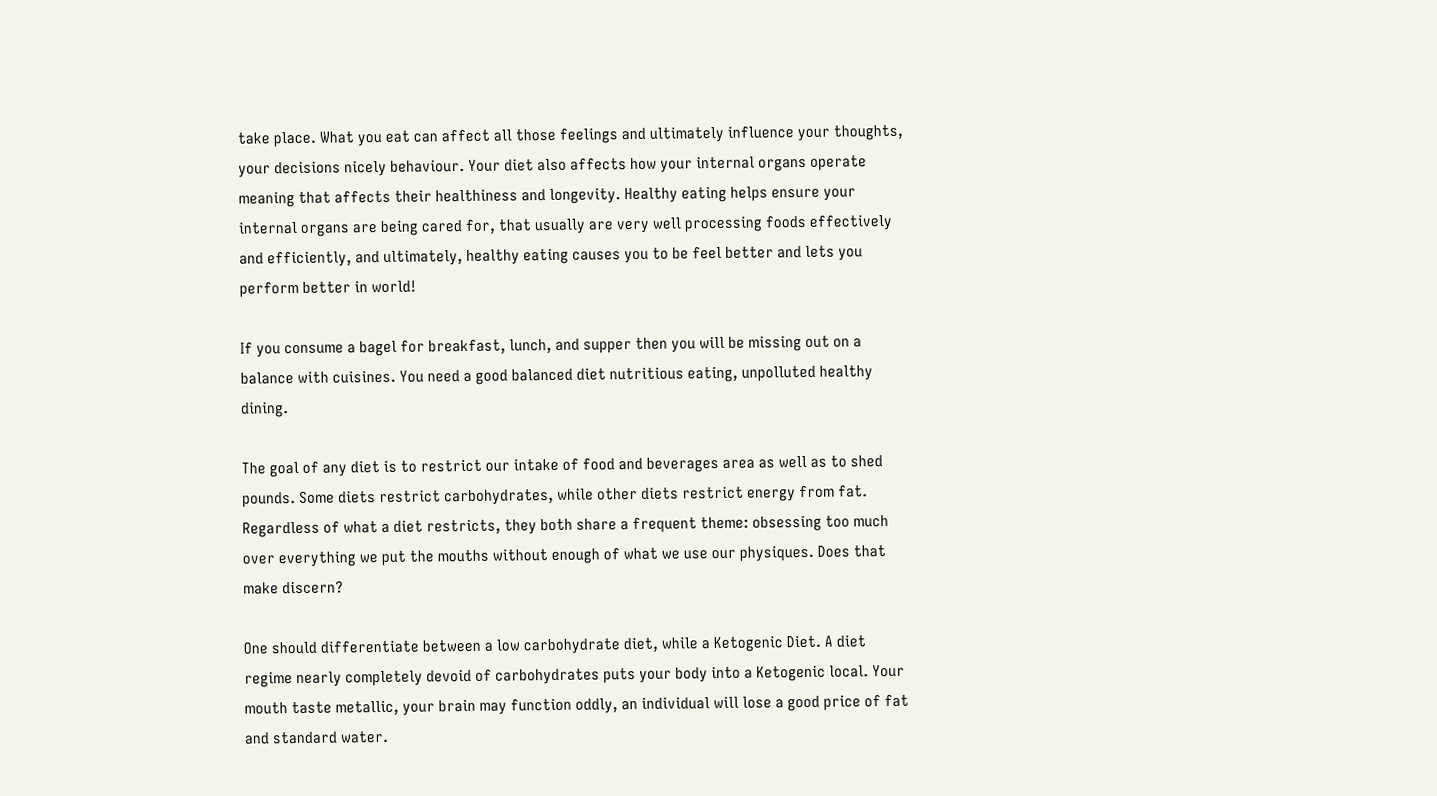take place. What you eat can affect all those feelings and ultimately influence your thoughts, your decisions nicely behaviour. Your diet also affects how your internal organs operate meaning that affects their healthiness and longevity. Healthy eating helps ensure your internal organs are being cared for, that usually are very well processing foods effectively and efficiently, and ultimately, healthy eating causes you to be feel better and lets you perform better in world!

If you consume a bagel for breakfast, lunch, and supper then you will be missing out on a balance with cuisines. You need a good balanced diet nutritious eating, unpolluted healthy dining.

The goal of any diet is to restrict our intake of food and beverages area as well as to shed pounds. Some diets restrict carbohydrates, while other diets restrict energy from fat. Regardless of what a diet restricts, they both share a frequent theme: obsessing too much over everything we put the mouths without enough of what we use our physiques. Does that make discern?

One should differentiate between a low carbohydrate diet, while a Ketogenic Diet. A diet regime nearly completely devoid of carbohydrates puts your body into a Ketogenic local. Your mouth taste metallic, your brain may function oddly, an individual will lose a good price of fat and standard water.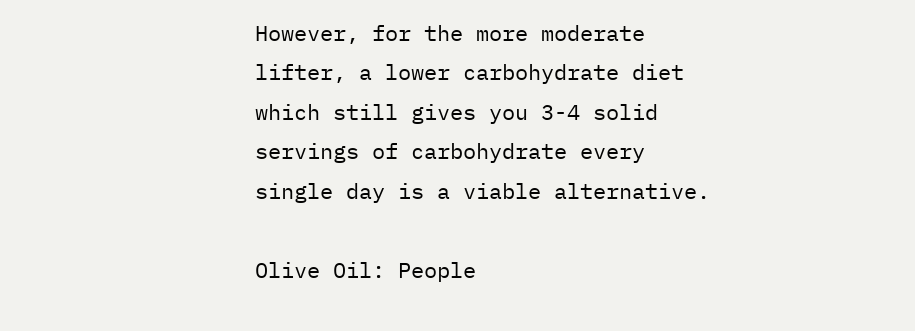However, for the more moderate lifter, a lower carbohydrate diet which still gives you 3-4 solid servings of carbohydrate every single day is a viable alternative.

Olive Oil: People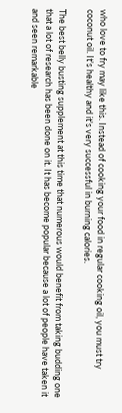who love to fry may like this. Instead of cooking your food in regular cooking oil, you must try coconut oil. It's healthy and it's very successful in burning calories.

The best belly busting supplement at this time that numerous would benefit from taking budding one that a lot of research has been done on it. It has become popular because a lot of people have taken it and seen remarkable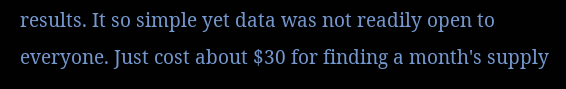results. It so simple yet data was not readily open to everyone. Just cost about $30 for finding a month's supply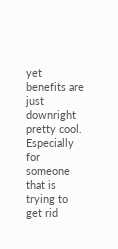yet benefits are just downright pretty cool. Especially for someone that is trying to get rid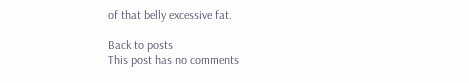of that belly excessive fat.

Back to posts
This post has no comments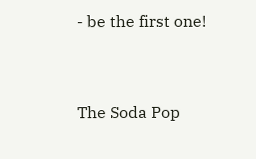- be the first one!


The Soda Pop